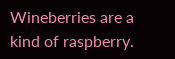Wineberries are a kind of raspberry.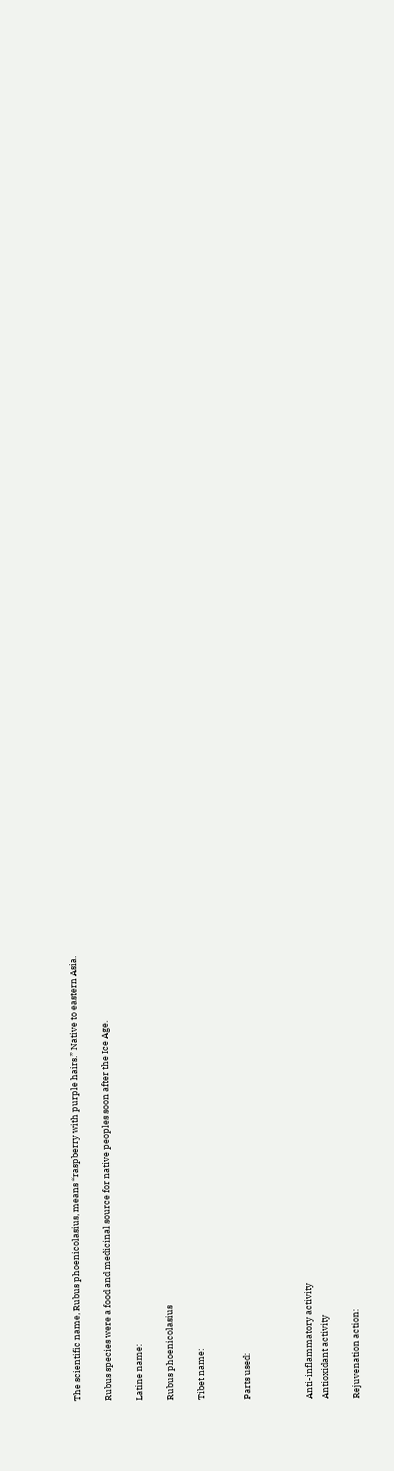The scientific name, Rubus phoenicolasius, means “raspberry with purple hairs.” Native to eastern Asia.

Rubus species were a food and medicinal source for native peoples soon after the Ice Age.

Latine name:

Rubus phoenicolasius

Tibet name:


Parts used:



Anti-inflammatory activity
Antioxidant activity

Rejuvenation action: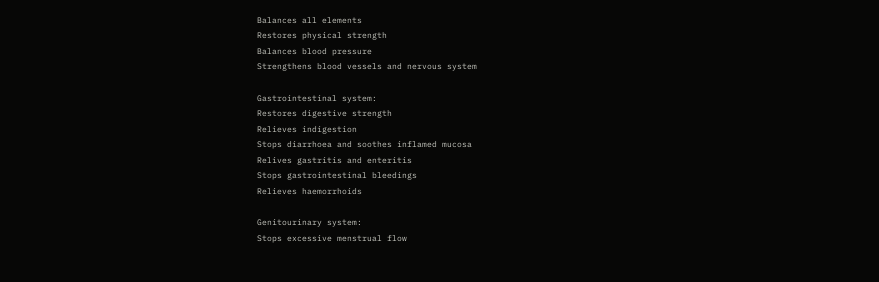Balances all elements
Restores physical strength
Balances blood pressure
Strengthens blood vessels and nervous system

Gastrointestinal system:
Restores digestive strength
Relieves indigestion
Stops diarrhoea and soothes inflamed mucosa
Relives gastritis and enteritis
Stops gastrointestinal bleedings
Relieves haemorrhoids

Genitourinary system:
Stops excessive menstrual flow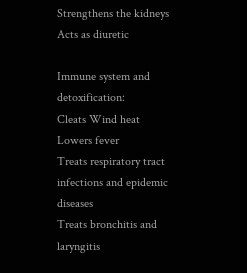Strengthens the kidneys
Acts as diuretic

Immune system and detoxification:
Cleats Wind heat
Lowers fever
Treats respiratory tract infections and epidemic diseases
Treats bronchitis and laryngitis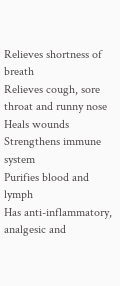Relieves shortness of breath
Relieves cough, sore throat and runny nose
Heals wounds
Strengthens immune system
Purifies blood and lymph
Has anti-inflammatory, analgesic and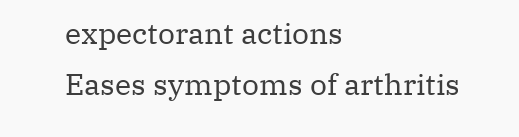expectorant actions
Eases symptoms of arthritis